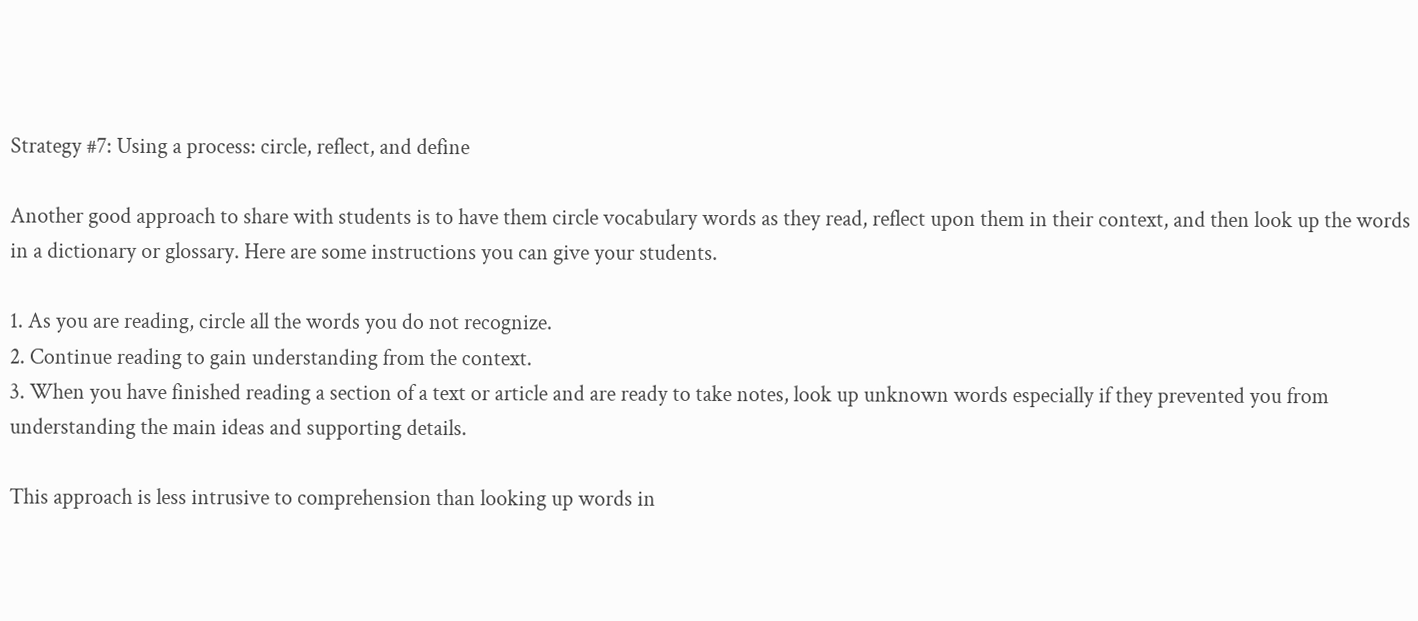Strategy #7: Using a process: circle, reflect, and define

Another good approach to share with students is to have them circle vocabulary words as they read, reflect upon them in their context, and then look up the words in a dictionary or glossary. Here are some instructions you can give your students.

1. As you are reading, circle all the words you do not recognize.
2. Continue reading to gain understanding from the context.
3. When you have finished reading a section of a text or article and are ready to take notes, look up unknown words especially if they prevented you from understanding the main ideas and supporting details.

This approach is less intrusive to comprehension than looking up words in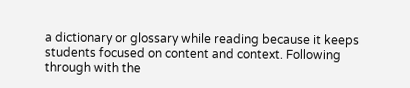a dictionary or glossary while reading because it keeps students focused on content and context. Following through with the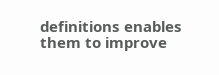definitions enables them to improve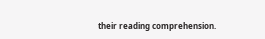their reading comprehension.